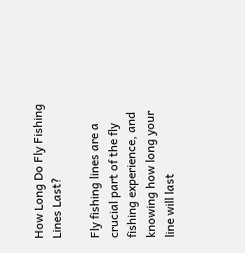How Long Do Fly Fishing Lines Last?

Fly fishing lines are a crucial part of the fly fishing experience, and knowing how long your line will last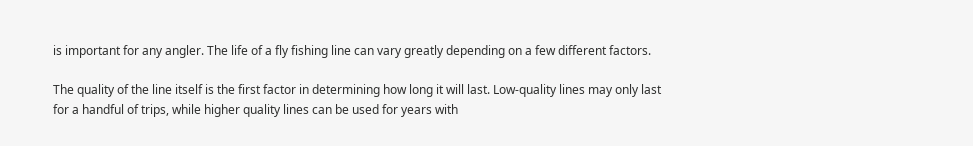is important for any angler. The life of a fly fishing line can vary greatly depending on a few different factors.

The quality of the line itself is the first factor in determining how long it will last. Low-quality lines may only last for a handful of trips, while higher quality lines can be used for years with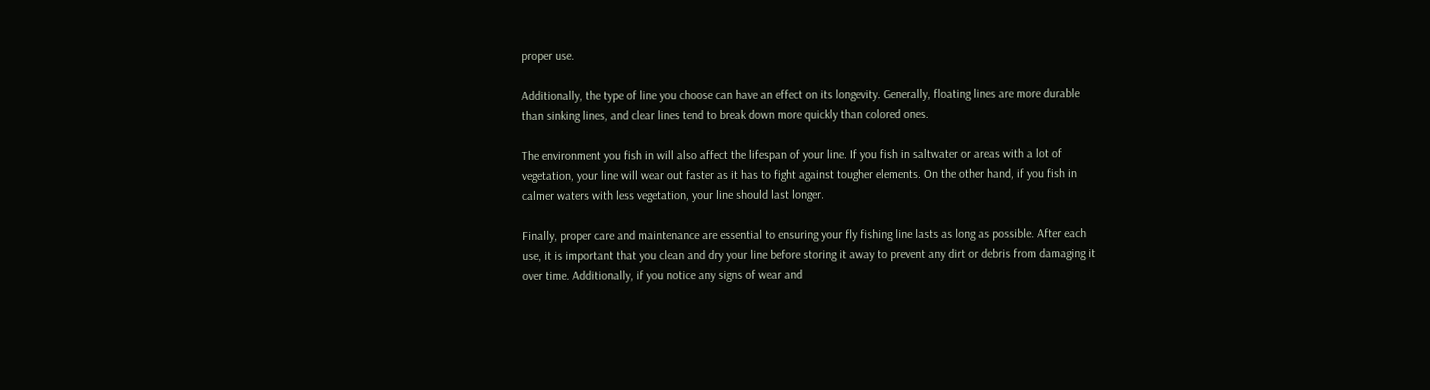proper use.

Additionally, the type of line you choose can have an effect on its longevity. Generally, floating lines are more durable than sinking lines, and clear lines tend to break down more quickly than colored ones.

The environment you fish in will also affect the lifespan of your line. If you fish in saltwater or areas with a lot of vegetation, your line will wear out faster as it has to fight against tougher elements. On the other hand, if you fish in calmer waters with less vegetation, your line should last longer.

Finally, proper care and maintenance are essential to ensuring your fly fishing line lasts as long as possible. After each use, it is important that you clean and dry your line before storing it away to prevent any dirt or debris from damaging it over time. Additionally, if you notice any signs of wear and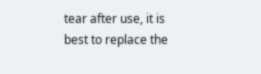tear after use, it is best to replace the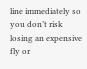line immediately so you don’t risk losing an expensive fly or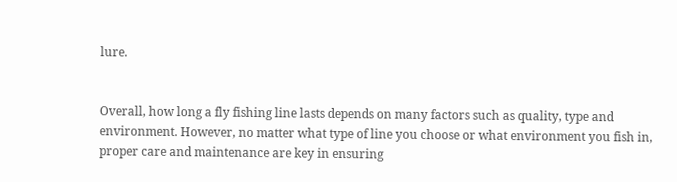lure.


Overall, how long a fly fishing line lasts depends on many factors such as quality, type and environment. However, no matter what type of line you choose or what environment you fish in, proper care and maintenance are key in ensuring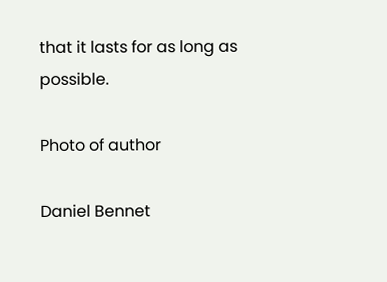that it lasts for as long as possible.

Photo of author

Daniel Bennet